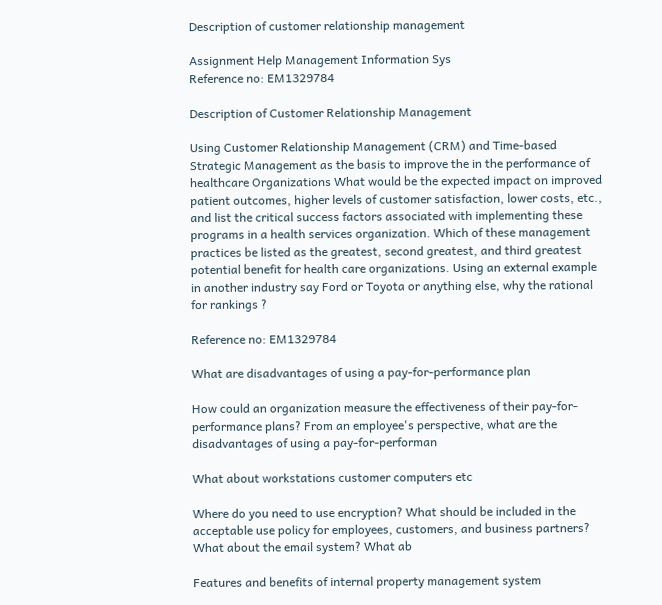Description of customer relationship management

Assignment Help Management Information Sys
Reference no: EM1329784

Description of Customer Relationship Management

Using Customer Relationship Management (CRM) and Time-based Strategic Management as the basis to improve the in the performance of healthcare Organizations What would be the expected impact on improved patient outcomes, higher levels of customer satisfaction, lower costs, etc., and list the critical success factors associated with implementing these programs in a health services organization. Which of these management practices be listed as the greatest, second greatest, and third greatest potential benefit for health care organizations. Using an external example in another industry say Ford or Toyota or anything else, why the rational for rankings ?

Reference no: EM1329784

What are disadvantages of using a pay-for-performance plan

How could an organization measure the effectiveness of their pay-for-performance plans? From an employee's perspective, what are the disadvantages of using a pay-for-performan

What about workstations customer computers etc

Where do you need to use encryption? What should be included in the acceptable use policy for employees, customers, and business partners? What about the email system? What ab

Features and benefits of internal property management system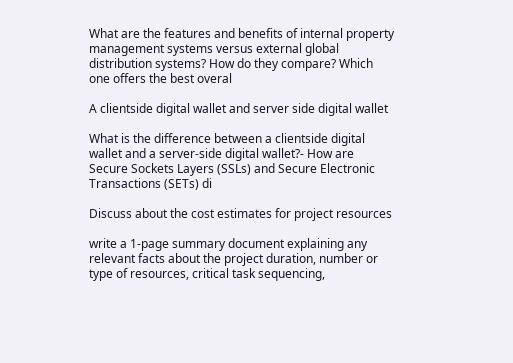What are the features and benefits of internal property management systems versus external global distribution systems? How do they compare? Which one offers the best overal

A clientside digital wallet and server side digital wallet

What is the difference between a clientside digital wallet and a server-side digital wallet?- How are Secure Sockets Layers (SSLs) and Secure Electronic Transactions (SETs) di

Discuss about the cost estimates for project resources

write a 1-page summary document explaining any relevant facts about the project duration, number or type of resources, critical task sequencing,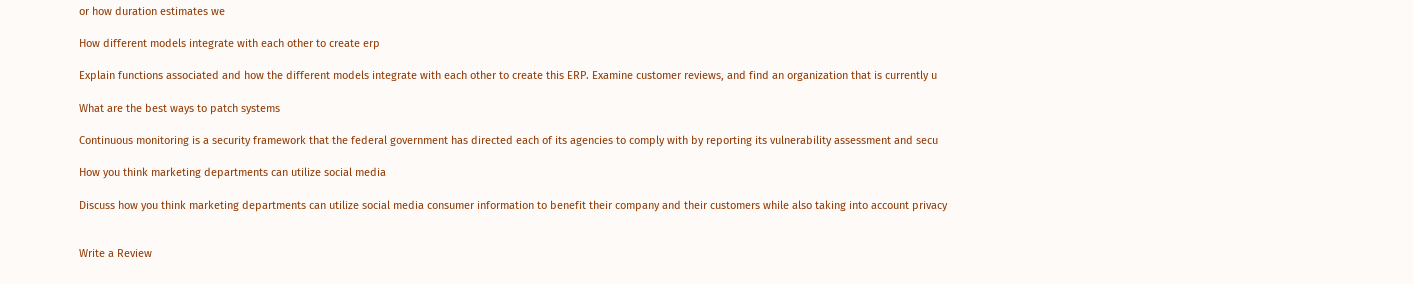or how duration estimates we

How different models integrate with each other to create erp

Explain functions associated and how the different models integrate with each other to create this ERP. Examine customer reviews, and find an organization that is currently u

What are the best ways to patch systems

Continuous monitoring is a security framework that the federal government has directed each of its agencies to comply with by reporting its vulnerability assessment and secu

How you think marketing departments can utilize social media

Discuss how you think marketing departments can utilize social media consumer information to benefit their company and their customers while also taking into account privacy


Write a Review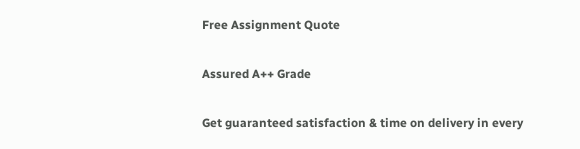Free Assignment Quote

Assured A++ Grade

Get guaranteed satisfaction & time on delivery in every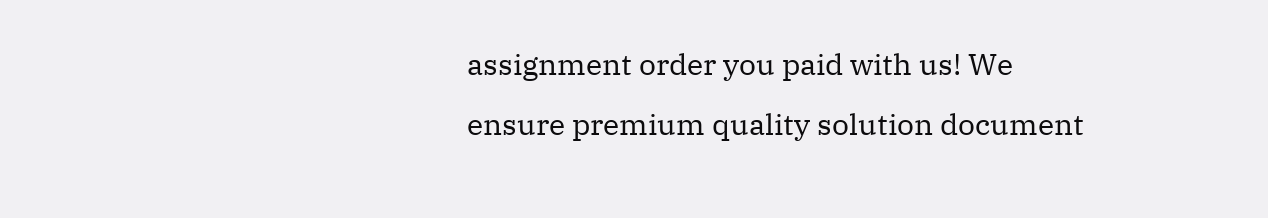assignment order you paid with us! We ensure premium quality solution document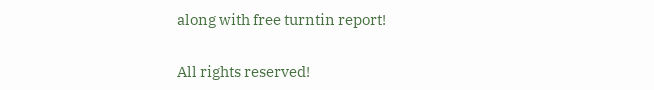along with free turntin report!

All rights reserved!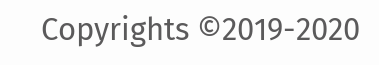Copyrights ©2019-2020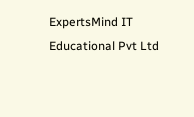ExpertsMind IT Educational Pvt Ltd